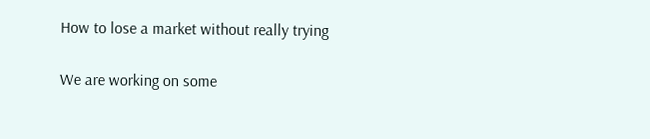How to lose a market without really trying

We are working on some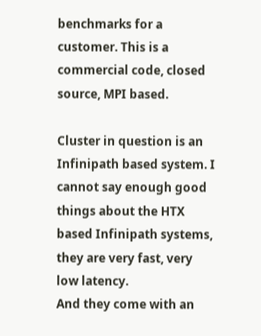benchmarks for a customer. This is a commercial code, closed source, MPI based.

Cluster in question is an Infinipath based system. I cannot say enough good things about the HTX based Infinipath systems, they are very fast, very low latency.
And they come with an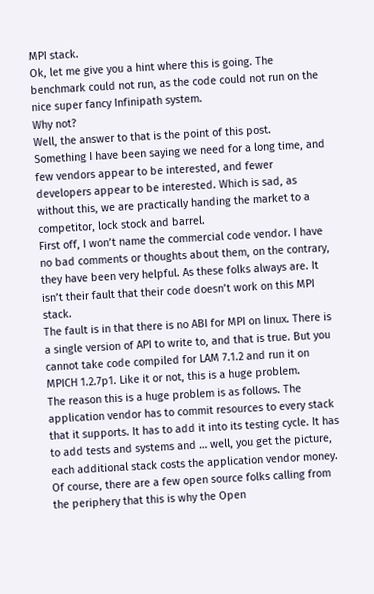MPI stack.
Ok, let me give you a hint where this is going. The benchmark could not run, as the code could not run on the nice super fancy Infinipath system.
Why not?
Well, the answer to that is the point of this post. Something I have been saying we need for a long time, and few vendors appear to be interested, and fewer developers appear to be interested. Which is sad, as without this, we are practically handing the market to a competitor, lock stock and barrel.
First off, I won’t name the commercial code vendor. I have no bad comments or thoughts about them, on the contrary, they have been very helpful. As these folks always are. It isn’t their fault that their code doesn’t work on this MPI stack.
The fault is in that there is no ABI for MPI on linux. There is a single version of API to write to, and that is true. But you cannot take code compiled for LAM 7.1.2 and run it on MPICH 1.2.7p1. Like it or not, this is a huge problem.
The reason this is a huge problem is as follows. The application vendor has to commit resources to every stack that it supports. It has to add it into its testing cycle. It has to add tests and systems and … well, you get the picture, each additional stack costs the application vendor money. Of course, there are a few open source folks calling from the periphery that this is why the Open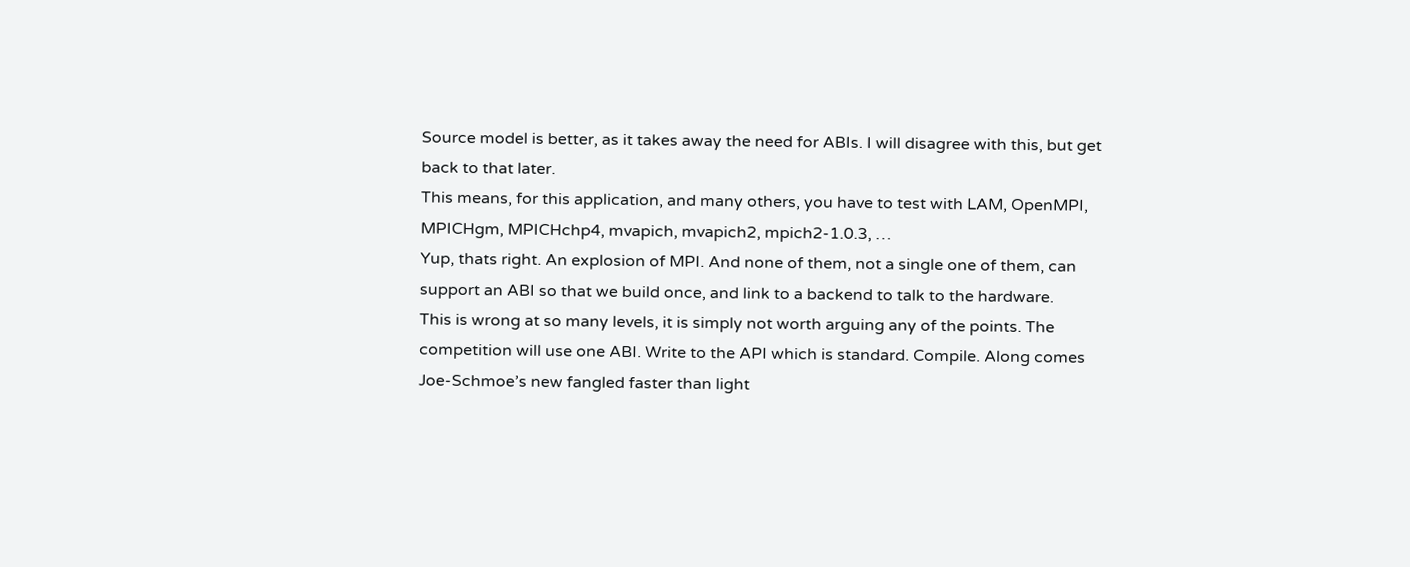Source model is better, as it takes away the need for ABIs. I will disagree with this, but get back to that later.
This means, for this application, and many others, you have to test with LAM, OpenMPI, MPICHgm, MPICHchp4, mvapich, mvapich2, mpich2-1.0.3, …
Yup, thats right. An explosion of MPI. And none of them, not a single one of them, can support an ABI so that we build once, and link to a backend to talk to the hardware.
This is wrong at so many levels, it is simply not worth arguing any of the points. The competition will use one ABI. Write to the API which is standard. Compile. Along comes Joe-Schmoe’s new fangled faster than light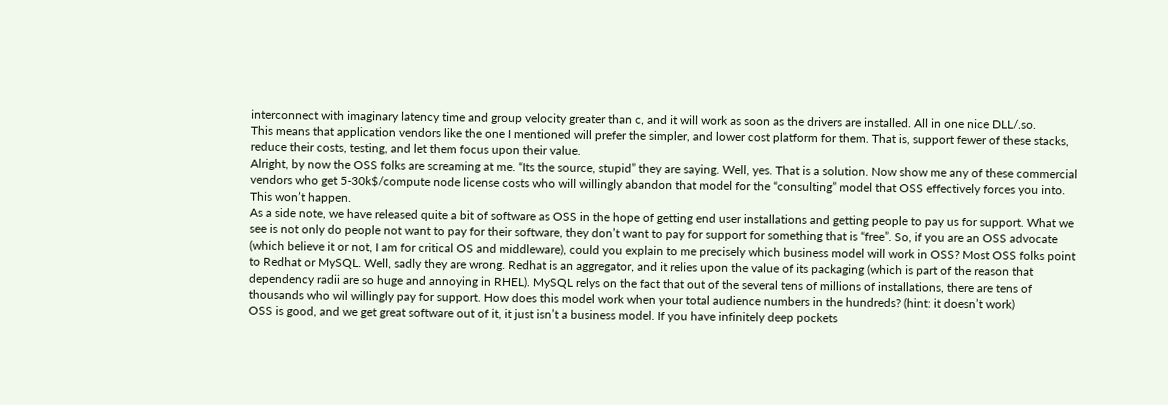interconnect with imaginary latency time and group velocity greater than c, and it will work as soon as the drivers are installed. All in one nice DLL/.so.
This means that application vendors like the one I mentioned will prefer the simpler, and lower cost platform for them. That is, support fewer of these stacks, reduce their costs, testing, and let them focus upon their value.
Alright, by now the OSS folks are screaming at me. “Its the source, stupid” they are saying. Well, yes. That is a solution. Now show me any of these commercial vendors who get 5-30k$/compute node license costs who will willingly abandon that model for the “consulting” model that OSS effectively forces you into. This won’t happen.
As a side note, we have released quite a bit of software as OSS in the hope of getting end user installations and getting people to pay us for support. What we see is not only do people not want to pay for their software, they don’t want to pay for support for something that is “free”. So, if you are an OSS advocate (which believe it or not, I am for critical OS and middleware), could you explain to me precisely which business model will work in OSS? Most OSS folks point to Redhat or MySQL. Well, sadly they are wrong. Redhat is an aggregator, and it relies upon the value of its packaging (which is part of the reason that dependency radii are so huge and annoying in RHEL). MySQL relys on the fact that out of the several tens of millions of installations, there are tens of thousands who wil willingly pay for support. How does this model work when your total audience numbers in the hundreds? (hint: it doesn’t work)
OSS is good, and we get great software out of it, it just isn’t a business model. If you have infinitely deep pockets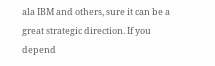ala IBM and others, sure it can be a great strategic direction. If you depend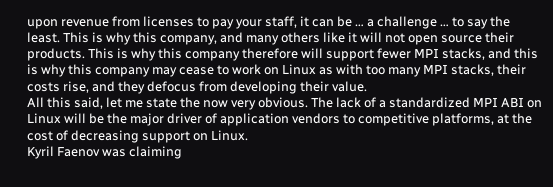upon revenue from licenses to pay your staff, it can be … a challenge … to say the least. This is why this company, and many others like it will not open source their products. This is why this company therefore will support fewer MPI stacks, and this is why this company may cease to work on Linux as with too many MPI stacks, their costs rise, and they defocus from developing their value.
All this said, let me state the now very obvious. The lack of a standardized MPI ABI on Linux will be the major driver of application vendors to competitive platforms, at the cost of decreasing support on Linux.
Kyril Faenov was claiming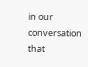in our conversation that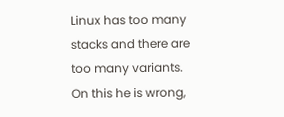Linux has too many stacks and there are too many variants. On this he is wrong,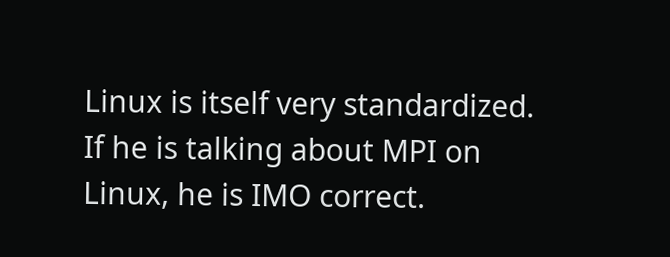Linux is itself very standardized. If he is talking about MPI on Linux, he is IMO correct.